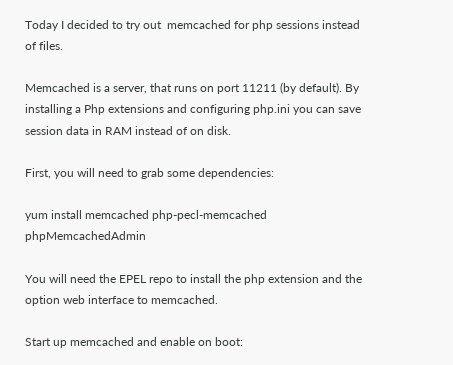Today I decided to try out  memcached for php sessions instead of files.

Memcached is a server, that runs on port 11211 (by default). By installing a Php extensions and configuring php.ini you can save session data in RAM instead of on disk.

First, you will need to grab some dependencies:

yum install memcached php-pecl-memcached phpMemcachedAdmin

You will need the EPEL repo to install the php extension and the option web interface to memcached.

Start up memcached and enable on boot: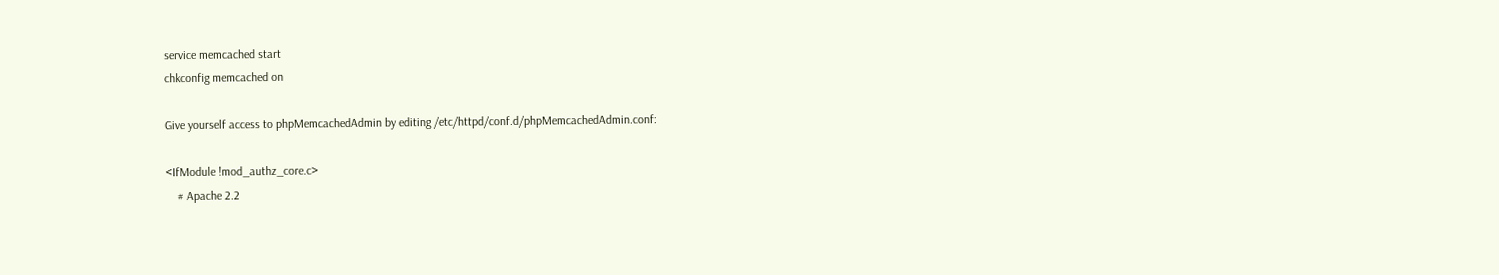service memcached start
chkconfig memcached on

Give yourself access to phpMemcachedAdmin by editing /etc/httpd/conf.d/phpMemcachedAdmin.conf:

<IfModule !mod_authz_core.c>
    # Apache 2.2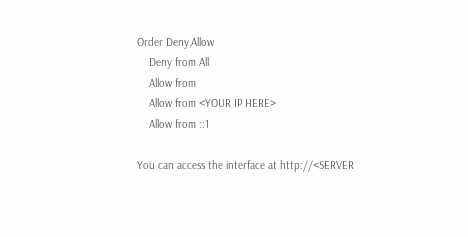Order Deny,Allow
    Deny from All
    Allow from
    Allow from <YOUR IP HERE>
    Allow from ::1

You can access the interface at http://<SERVER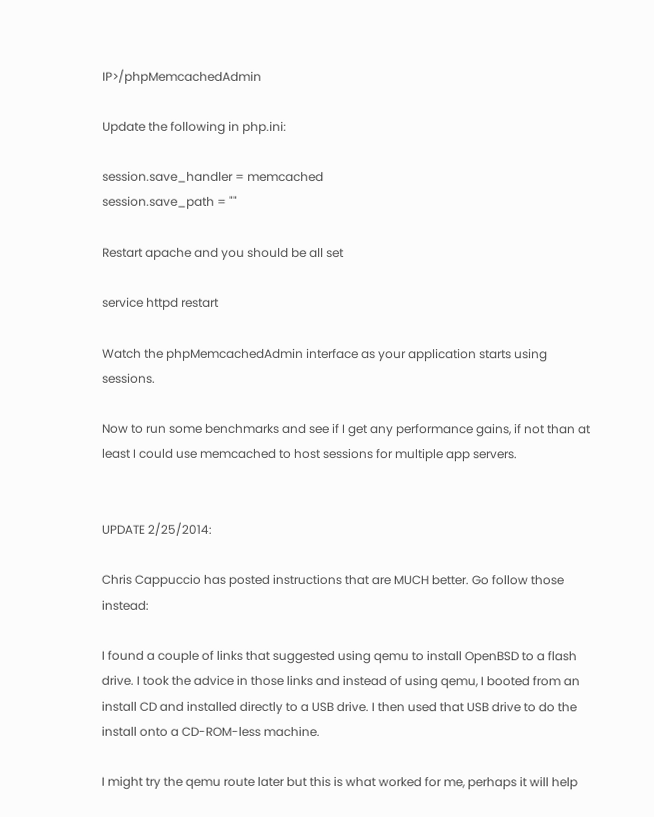IP>/phpMemcachedAdmin

Update the following in php.ini:

session.save_handler = memcached
session.save_path = ""

Restart apache and you should be all set

service httpd restart

Watch the phpMemcachedAdmin interface as your application starts using sessions.

Now to run some benchmarks and see if I get any performance gains, if not than at least I could use memcached to host sessions for multiple app servers.


UPDATE 2/25/2014:

Chris Cappuccio has posted instructions that are MUCH better. Go follow those instead:

I found a couple of links that suggested using qemu to install OpenBSD to a flash drive. I took the advice in those links and instead of using qemu, I booted from an install CD and installed directly to a USB drive. I then used that USB drive to do the install onto a CD-ROM-less machine.

I might try the qemu route later but this is what worked for me, perhaps it will help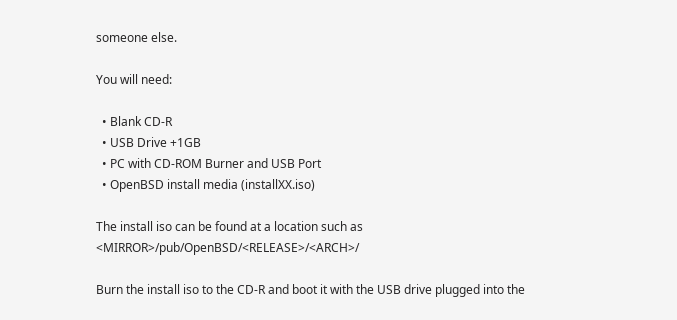someone else.

You will need:

  • Blank CD-R
  • USB Drive +1GB
  • PC with CD-ROM Burner and USB Port
  • OpenBSD install media (installXX.iso)

The install iso can be found at a location such as <MIRROR>/pub/OpenBSD/<RELEASE>/<ARCH>/

Burn the install iso to the CD-R and boot it with the USB drive plugged into the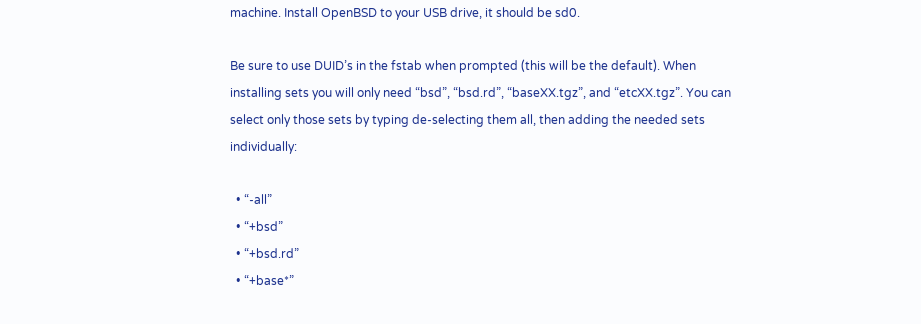machine. Install OpenBSD to your USB drive, it should be sd0.

Be sure to use DUID’s in the fstab when prompted (this will be the default). When installing sets you will only need “bsd”, “bsd.rd”, “baseXX.tgz”, and “etcXX.tgz”. You can select only those sets by typing de-selecting them all, then adding the needed sets individually:

  • “-all”
  • “+bsd”
  • “+bsd.rd”
  • “+base*”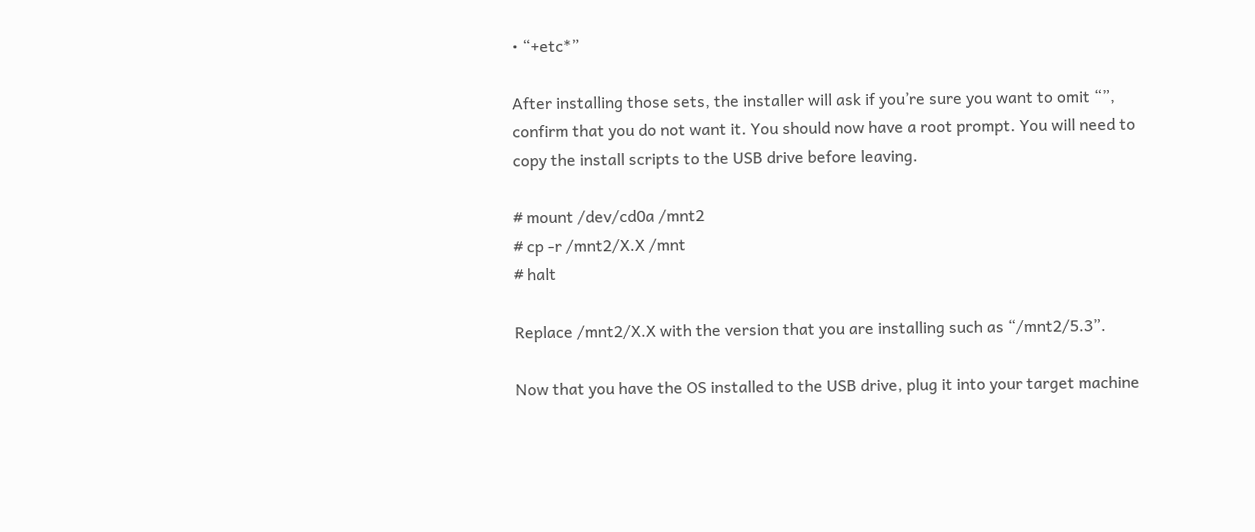• “+etc*”

After installing those sets, the installer will ask if you’re sure you want to omit “”, confirm that you do not want it. You should now have a root prompt. You will need to copy the install scripts to the USB drive before leaving.

# mount /dev/cd0a /mnt2
# cp -r /mnt2/X.X /mnt
# halt

Replace /mnt2/X.X with the version that you are installing such as “/mnt2/5.3”.

Now that you have the OS installed to the USB drive, plug it into your target machine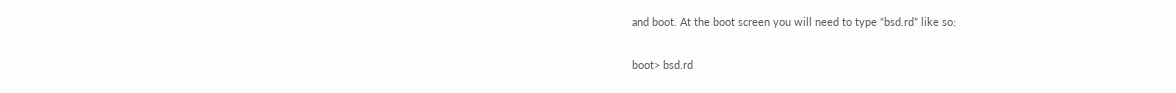and boot. At the boot screen you will need to type “bsd.rd” like so:

boot> bsd.rd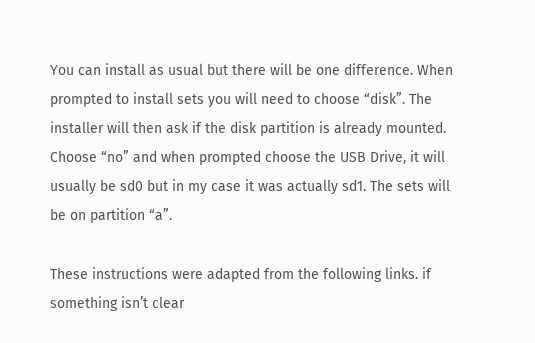You can install as usual but there will be one difference. When prompted to install sets you will need to choose “disk”. The installer will then ask if the disk partition is already mounted. Choose “no” and when prompted choose the USB Drive, it will usually be sd0 but in my case it was actually sd1. The sets will be on partition “a”.

These instructions were adapted from the following links. if something isn’t clear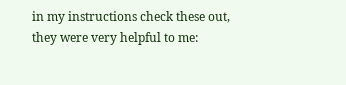in my instructions check these out, they were very helpful to me: